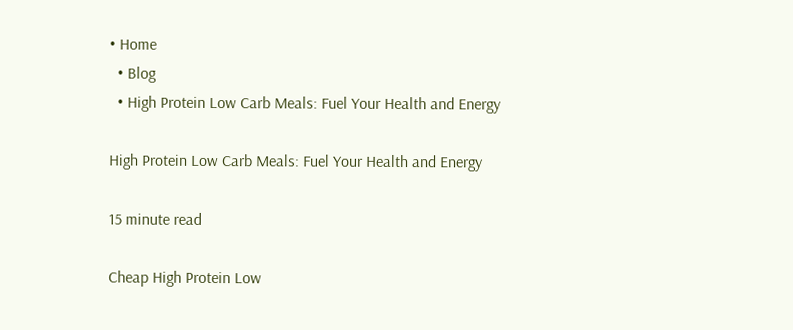• Home
  • Blog
  • High Protein Low Carb Meals: Fuel Your Health and Energy

High Protein Low Carb Meals: Fuel Your Health and Energy

15 minute read

Cheap High Protein Low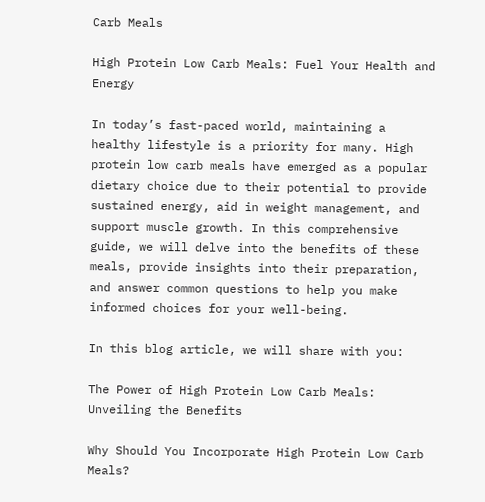Carb Meals

High Protein Low Carb Meals: Fuel Your Health and Energy

In today’s fast-paced world, maintaining a healthy lifestyle is a priority for many. High protein low carb meals have emerged as a popular dietary choice due to their potential to provide sustained energy, aid in weight management, and support muscle growth. In this comprehensive guide, we will delve into the benefits of these meals, provide insights into their preparation, and answer common questions to help you make informed choices for your well-being.

In this blog article, we will share with you:

The Power of High Protein Low Carb Meals: Unveiling the Benefits

Why Should You Incorporate High Protein Low Carb Meals?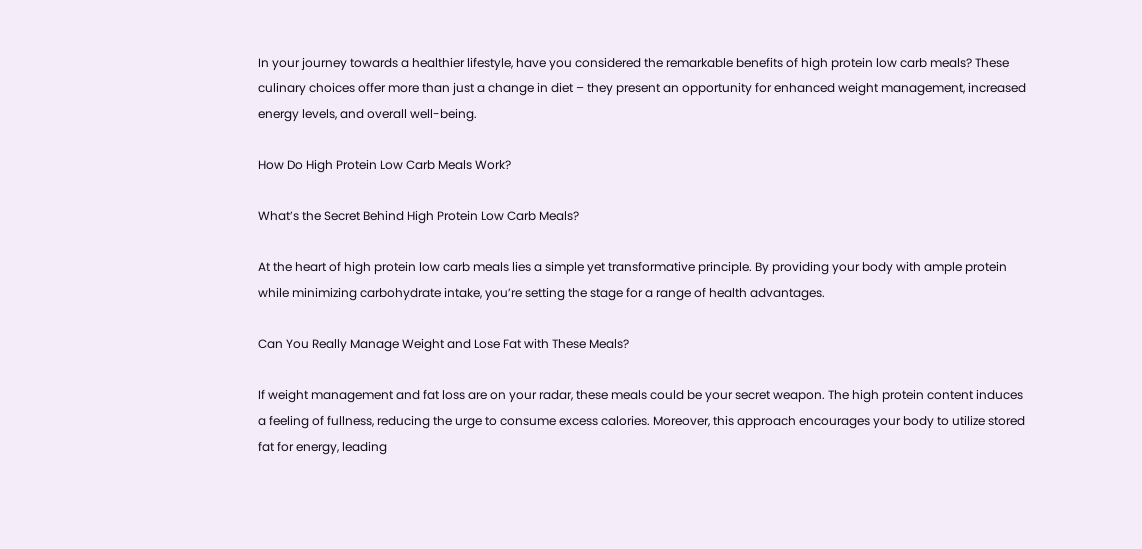In your journey towards a healthier lifestyle, have you considered the remarkable benefits of high protein low carb meals? These culinary choices offer more than just a change in diet – they present an opportunity for enhanced weight management, increased energy levels, and overall well-being.

How Do High Protein Low Carb Meals Work?

What’s the Secret Behind High Protein Low Carb Meals?

At the heart of high protein low carb meals lies a simple yet transformative principle. By providing your body with ample protein while minimizing carbohydrate intake, you’re setting the stage for a range of health advantages.

Can You Really Manage Weight and Lose Fat with These Meals?

If weight management and fat loss are on your radar, these meals could be your secret weapon. The high protein content induces a feeling of fullness, reducing the urge to consume excess calories. Moreover, this approach encourages your body to utilize stored fat for energy, leading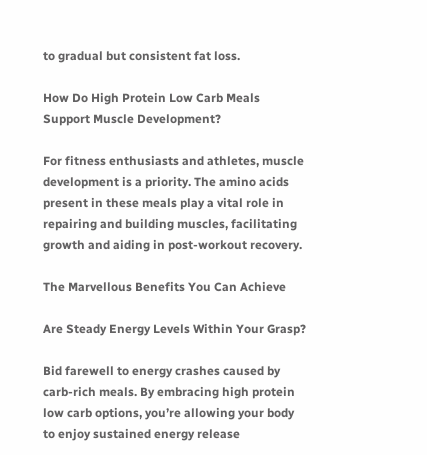to gradual but consistent fat loss.

How Do High Protein Low Carb Meals Support Muscle Development?

For fitness enthusiasts and athletes, muscle development is a priority. The amino acids present in these meals play a vital role in repairing and building muscles, facilitating growth and aiding in post-workout recovery.

The Marvellous Benefits You Can Achieve

Are Steady Energy Levels Within Your Grasp?

Bid farewell to energy crashes caused by carb-rich meals. By embracing high protein low carb options, you’re allowing your body to enjoy sustained energy release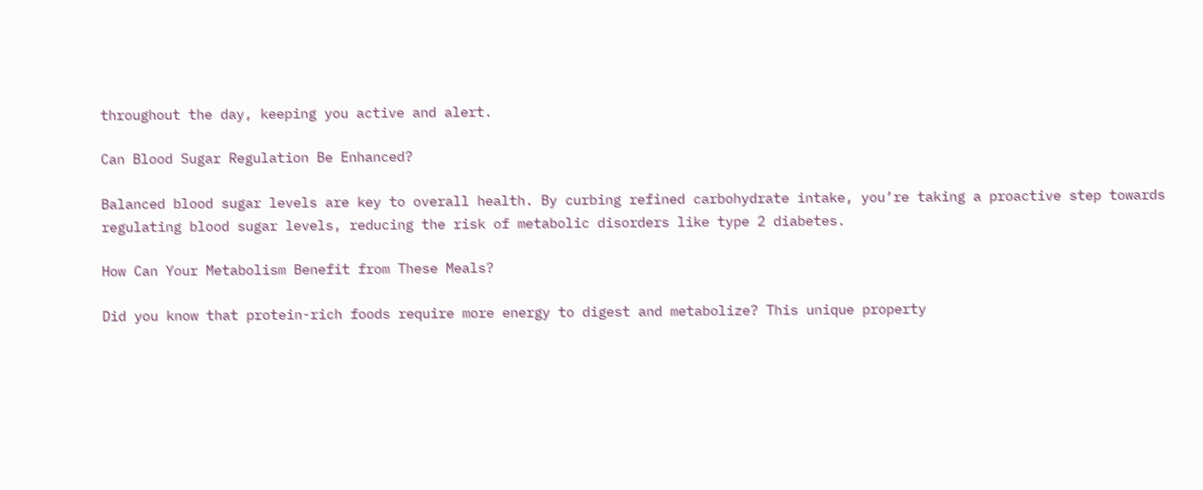throughout the day, keeping you active and alert.

Can Blood Sugar Regulation Be Enhanced?

Balanced blood sugar levels are key to overall health. By curbing refined carbohydrate intake, you’re taking a proactive step towards regulating blood sugar levels, reducing the risk of metabolic disorders like type 2 diabetes.

How Can Your Metabolism Benefit from These Meals?

Did you know that protein-rich foods require more energy to digest and metabolize? This unique property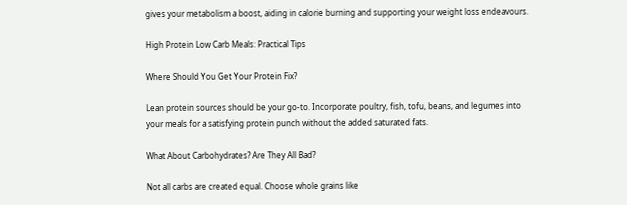gives your metabolism a boost, aiding in calorie burning and supporting your weight loss endeavours.

High Protein Low Carb Meals: Practical Tips

Where Should You Get Your Protein Fix?

Lean protein sources should be your go-to. Incorporate poultry, fish, tofu, beans, and legumes into your meals for a satisfying protein punch without the added saturated fats.

What About Carbohydrates? Are They All Bad?

Not all carbs are created equal. Choose whole grains like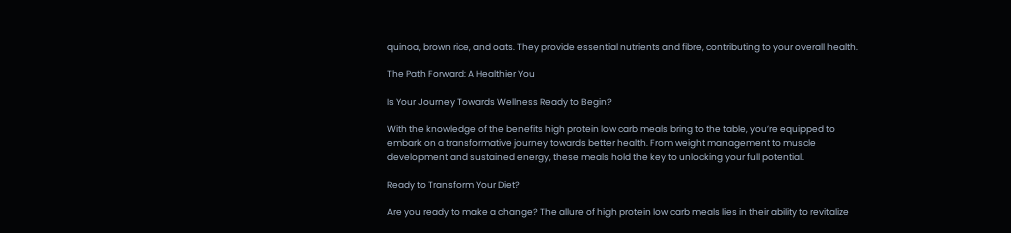quinoa, brown rice, and oats. They provide essential nutrients and fibre, contributing to your overall health.

The Path Forward: A Healthier You

Is Your Journey Towards Wellness Ready to Begin?

With the knowledge of the benefits high protein low carb meals bring to the table, you’re equipped to embark on a transformative journey towards better health. From weight management to muscle development and sustained energy, these meals hold the key to unlocking your full potential.

Ready to Transform Your Diet?

Are you ready to make a change? The allure of high protein low carb meals lies in their ability to revitalize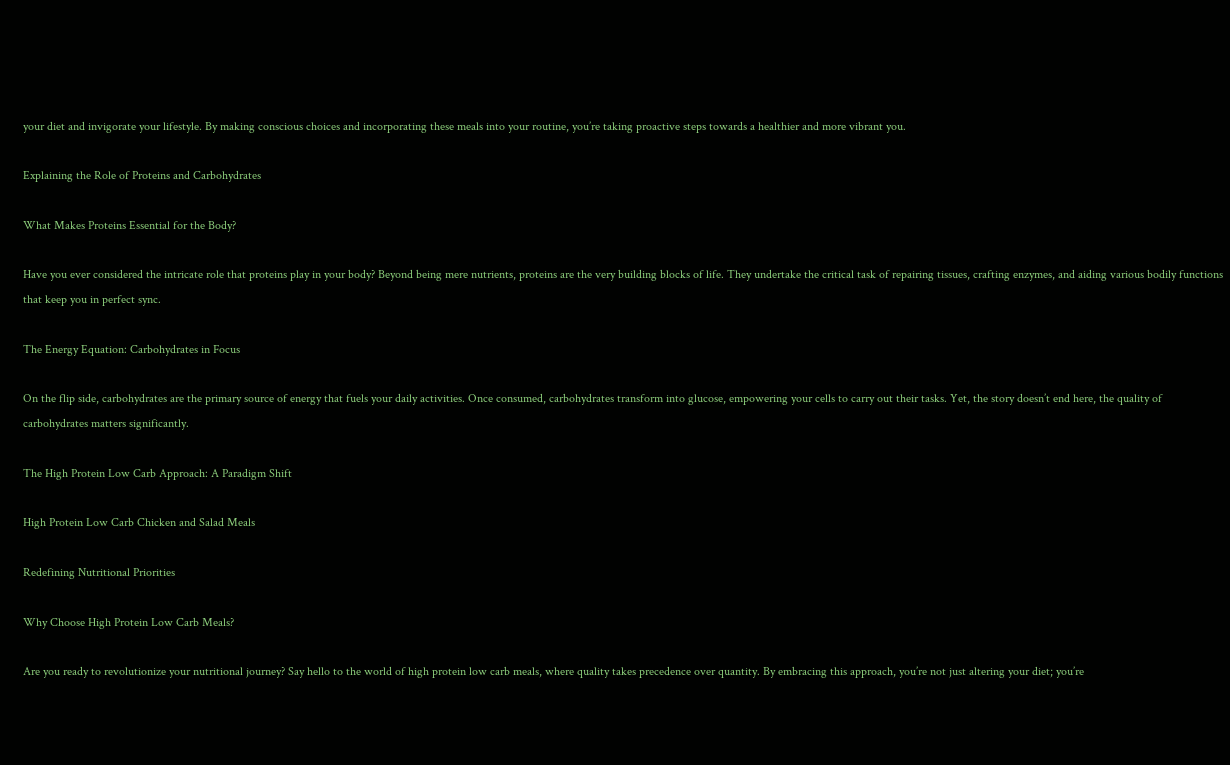your diet and invigorate your lifestyle. By making conscious choices and incorporating these meals into your routine, you’re taking proactive steps towards a healthier and more vibrant you.

Explaining the Role of Proteins and Carbohydrates

What Makes Proteins Essential for the Body?

Have you ever considered the intricate role that proteins play in your body? Beyond being mere nutrients, proteins are the very building blocks of life. They undertake the critical task of repairing tissues, crafting enzymes, and aiding various bodily functions that keep you in perfect sync.

The Energy Equation: Carbohydrates in Focus

On the flip side, carbohydrates are the primary source of energy that fuels your daily activities. Once consumed, carbohydrates transform into glucose, empowering your cells to carry out their tasks. Yet, the story doesn’t end here, the quality of carbohydrates matters significantly.

The High Protein Low Carb Approach: A Paradigm Shift

High Protein Low Carb Chicken and Salad Meals

Redefining Nutritional Priorities

Why Choose High Protein Low Carb Meals?

Are you ready to revolutionize your nutritional journey? Say hello to the world of high protein low carb meals, where quality takes precedence over quantity. By embracing this approach, you’re not just altering your diet; you’re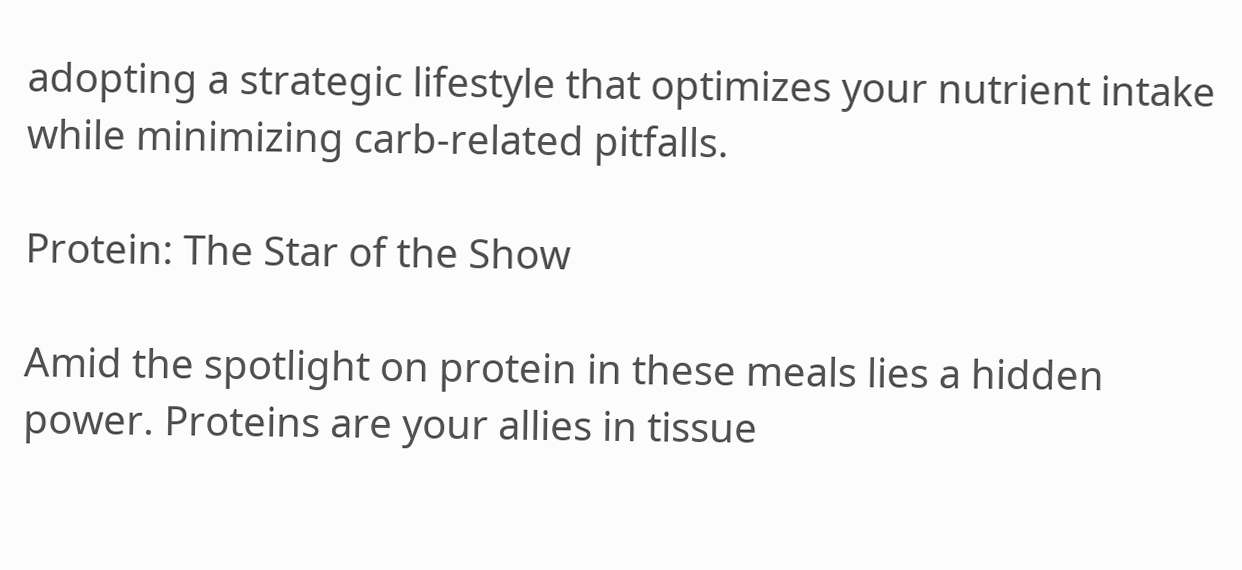adopting a strategic lifestyle that optimizes your nutrient intake while minimizing carb-related pitfalls.

Protein: The Star of the Show

Amid the spotlight on protein in these meals lies a hidden power. Proteins are your allies in tissue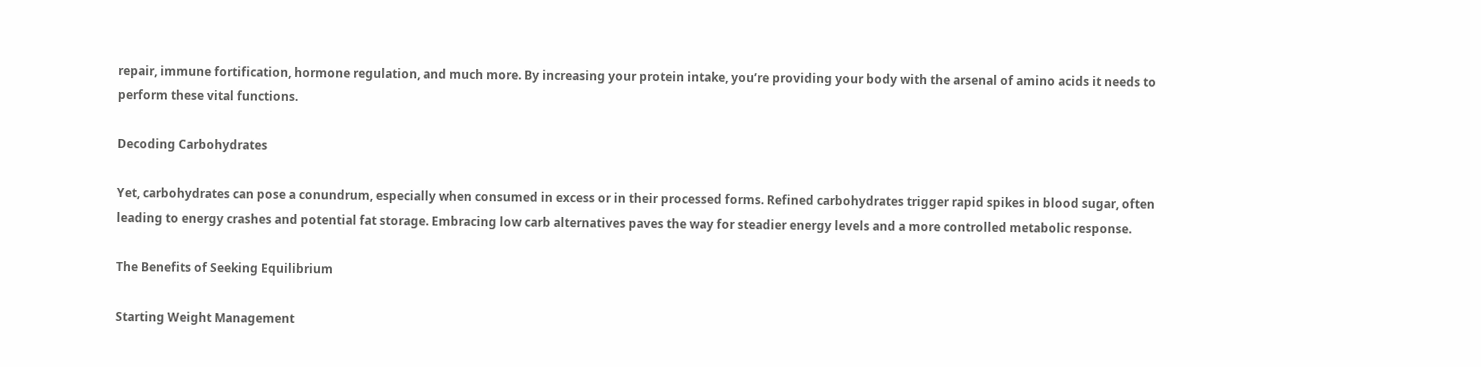repair, immune fortification, hormone regulation, and much more. By increasing your protein intake, you’re providing your body with the arsenal of amino acids it needs to perform these vital functions.

Decoding Carbohydrates

Yet, carbohydrates can pose a conundrum, especially when consumed in excess or in their processed forms. Refined carbohydrates trigger rapid spikes in blood sugar, often leading to energy crashes and potential fat storage. Embracing low carb alternatives paves the way for steadier energy levels and a more controlled metabolic response.

The Benefits of Seeking Equilibrium

Starting Weight Management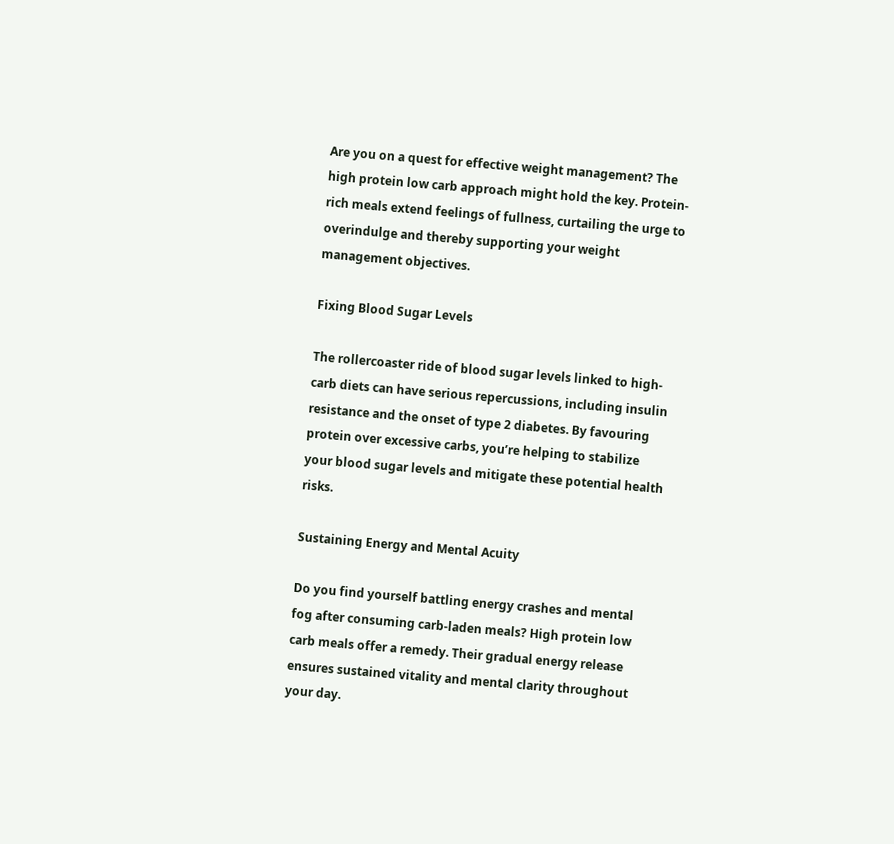Are you on a quest for effective weight management? The high protein low carb approach might hold the key. Protein-rich meals extend feelings of fullness, curtailing the urge to overindulge and thereby supporting your weight management objectives.

Fixing Blood Sugar Levels

The rollercoaster ride of blood sugar levels linked to high-carb diets can have serious repercussions, including insulin resistance and the onset of type 2 diabetes. By favouring protein over excessive carbs, you’re helping to stabilize your blood sugar levels and mitigate these potential health risks.

Sustaining Energy and Mental Acuity

Do you find yourself battling energy crashes and mental fog after consuming carb-laden meals? High protein low carb meals offer a remedy. Their gradual energy release ensures sustained vitality and mental clarity throughout your day.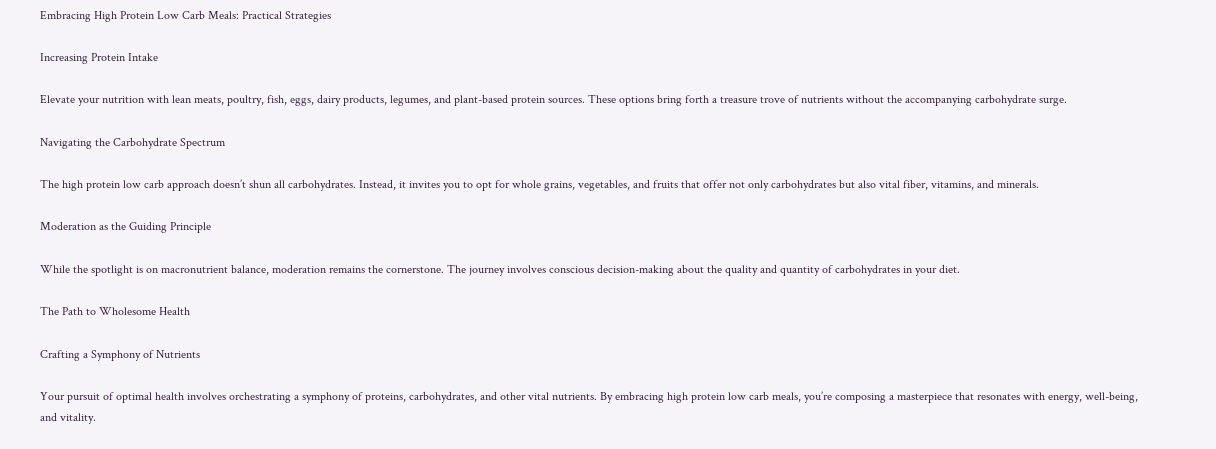Embracing High Protein Low Carb Meals: Practical Strategies

Increasing Protein Intake

Elevate your nutrition with lean meats, poultry, fish, eggs, dairy products, legumes, and plant-based protein sources. These options bring forth a treasure trove of nutrients without the accompanying carbohydrate surge.

Navigating the Carbohydrate Spectrum

The high protein low carb approach doesn’t shun all carbohydrates. Instead, it invites you to opt for whole grains, vegetables, and fruits that offer not only carbohydrates but also vital fiber, vitamins, and minerals.

Moderation as the Guiding Principle

While the spotlight is on macronutrient balance, moderation remains the cornerstone. The journey involves conscious decision-making about the quality and quantity of carbohydrates in your diet.

The Path to Wholesome Health

Crafting a Symphony of Nutrients

Your pursuit of optimal health involves orchestrating a symphony of proteins, carbohydrates, and other vital nutrients. By embracing high protein low carb meals, you’re composing a masterpiece that resonates with energy, well-being, and vitality.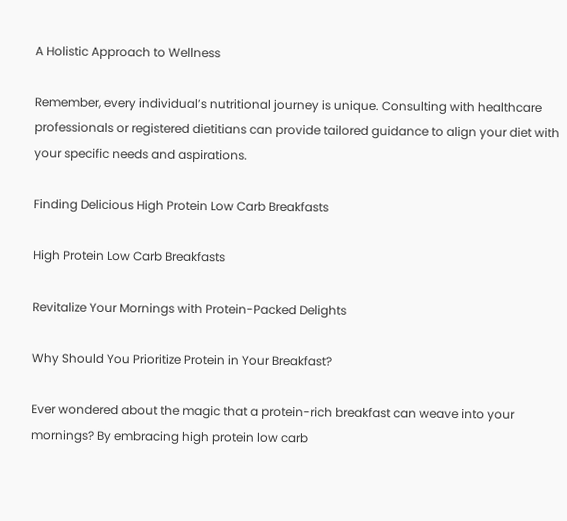A Holistic Approach to Wellness

Remember, every individual’s nutritional journey is unique. Consulting with healthcare professionals or registered dietitians can provide tailored guidance to align your diet with your specific needs and aspirations.

Finding Delicious High Protein Low Carb Breakfasts

High Protein Low Carb Breakfasts

Revitalize Your Mornings with Protein-Packed Delights

Why Should You Prioritize Protein in Your Breakfast?

Ever wondered about the magic that a protein-rich breakfast can weave into your mornings? By embracing high protein low carb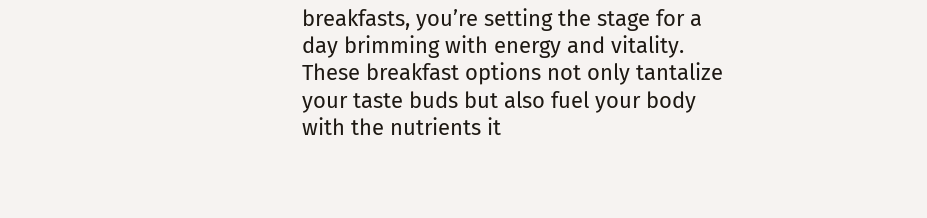breakfasts, you’re setting the stage for a day brimming with energy and vitality. These breakfast options not only tantalize your taste buds but also fuel your body with the nutrients it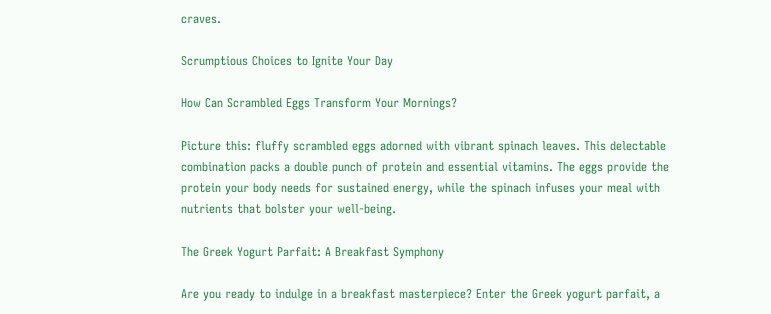craves.

Scrumptious Choices to Ignite Your Day

How Can Scrambled Eggs Transform Your Mornings?

Picture this: fluffy scrambled eggs adorned with vibrant spinach leaves. This delectable combination packs a double punch of protein and essential vitamins. The eggs provide the protein your body needs for sustained energy, while the spinach infuses your meal with nutrients that bolster your well-being.

The Greek Yogurt Parfait: A Breakfast Symphony

Are you ready to indulge in a breakfast masterpiece? Enter the Greek yogurt parfait, a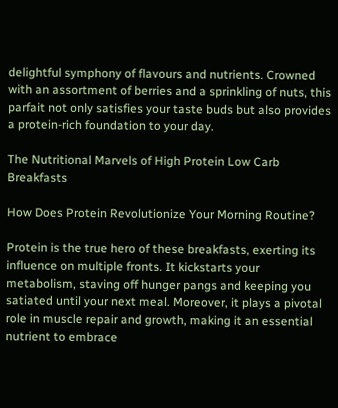delightful symphony of flavours and nutrients. Crowned with an assortment of berries and a sprinkling of nuts, this parfait not only satisfies your taste buds but also provides a protein-rich foundation to your day.

The Nutritional Marvels of High Protein Low Carb Breakfasts

How Does Protein Revolutionize Your Morning Routine?

Protein is the true hero of these breakfasts, exerting its influence on multiple fronts. It kickstarts your metabolism, staving off hunger pangs and keeping you satiated until your next meal. Moreover, it plays a pivotal role in muscle repair and growth, making it an essential nutrient to embrace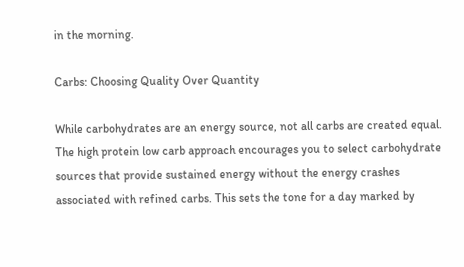in the morning.

Carbs: Choosing Quality Over Quantity

While carbohydrates are an energy source, not all carbs are created equal. The high protein low carb approach encourages you to select carbohydrate sources that provide sustained energy without the energy crashes associated with refined carbs. This sets the tone for a day marked by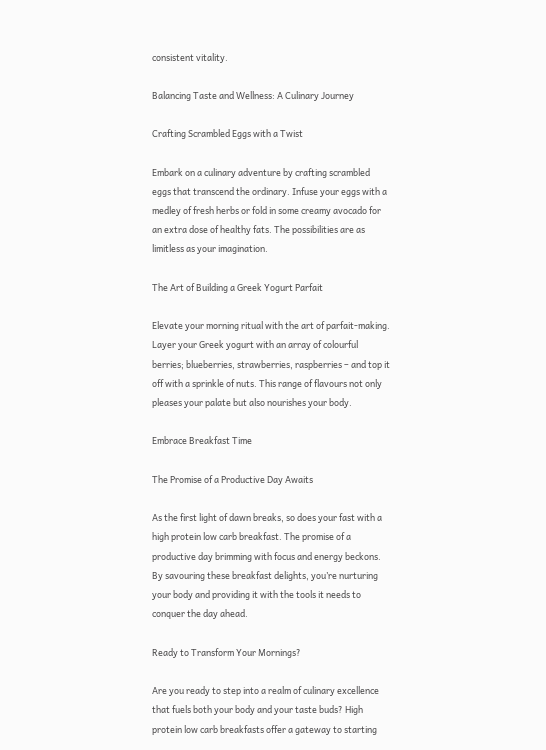consistent vitality.

Balancing Taste and Wellness: A Culinary Journey

Crafting Scrambled Eggs with a Twist

Embark on a culinary adventure by crafting scrambled eggs that transcend the ordinary. Infuse your eggs with a medley of fresh herbs or fold in some creamy avocado for an extra dose of healthy fats. The possibilities are as limitless as your imagination.

The Art of Building a Greek Yogurt Parfait

Elevate your morning ritual with the art of parfait-making. Layer your Greek yogurt with an array of colourful berries; blueberries, strawberries, raspberries – and top it off with a sprinkle of nuts. This range of flavours not only pleases your palate but also nourishes your body.

Embrace Breakfast Time

The Promise of a Productive Day Awaits

As the first light of dawn breaks, so does your fast with a high protein low carb breakfast. The promise of a productive day brimming with focus and energy beckons. By savouring these breakfast delights, you’re nurturing your body and providing it with the tools it needs to conquer the day ahead.

Ready to Transform Your Mornings?

Are you ready to step into a realm of culinary excellence that fuels both your body and your taste buds? High protein low carb breakfasts offer a gateway to starting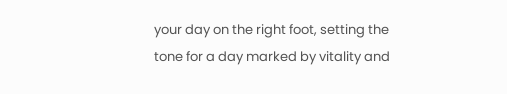your day on the right foot, setting the tone for a day marked by vitality and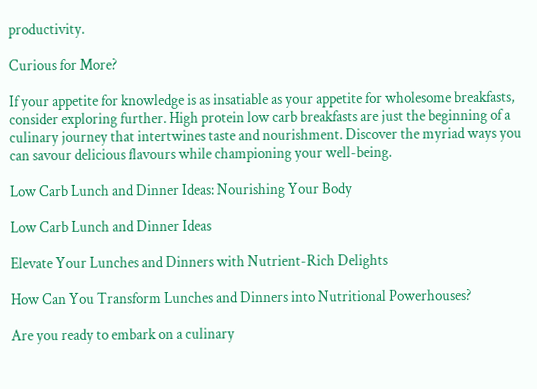productivity.

Curious for More?

If your appetite for knowledge is as insatiable as your appetite for wholesome breakfasts, consider exploring further. High protein low carb breakfasts are just the beginning of a culinary journey that intertwines taste and nourishment. Discover the myriad ways you can savour delicious flavours while championing your well-being.

Low Carb Lunch and Dinner Ideas: Nourishing Your Body

Low Carb Lunch and Dinner Ideas

Elevate Your Lunches and Dinners with Nutrient-Rich Delights

How Can You Transform Lunches and Dinners into Nutritional Powerhouses?

Are you ready to embark on a culinary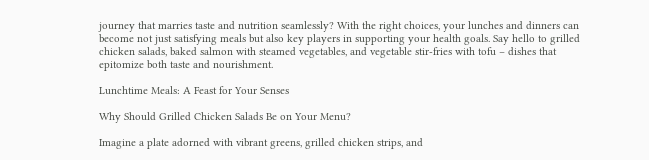journey that marries taste and nutrition seamlessly? With the right choices, your lunches and dinners can become not just satisfying meals but also key players in supporting your health goals. Say hello to grilled chicken salads, baked salmon with steamed vegetables, and vegetable stir-fries with tofu – dishes that epitomize both taste and nourishment.

Lunchtime Meals: A Feast for Your Senses

Why Should Grilled Chicken Salads Be on Your Menu?

Imagine a plate adorned with vibrant greens, grilled chicken strips, and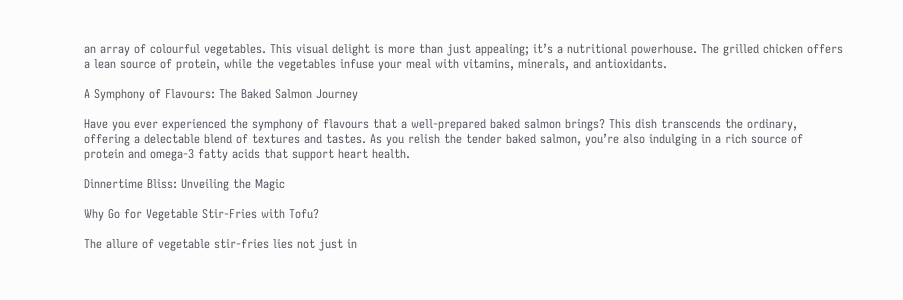an array of colourful vegetables. This visual delight is more than just appealing; it’s a nutritional powerhouse. The grilled chicken offers a lean source of protein, while the vegetables infuse your meal with vitamins, minerals, and antioxidants.

A Symphony of Flavours: The Baked Salmon Journey

Have you ever experienced the symphony of flavours that a well-prepared baked salmon brings? This dish transcends the ordinary, offering a delectable blend of textures and tastes. As you relish the tender baked salmon, you’re also indulging in a rich source of protein and omega-3 fatty acids that support heart health.

Dinnertime Bliss: Unveiling the Magic

Why Go for Vegetable Stir-Fries with Tofu?

The allure of vegetable stir-fries lies not just in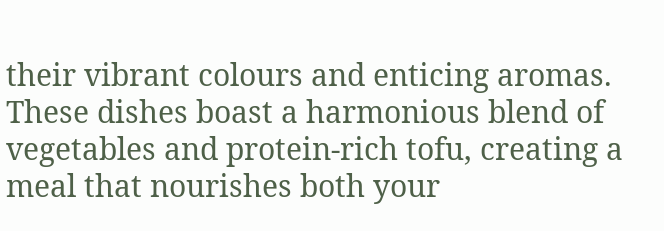their vibrant colours and enticing aromas. These dishes boast a harmonious blend of vegetables and protein-rich tofu, creating a meal that nourishes both your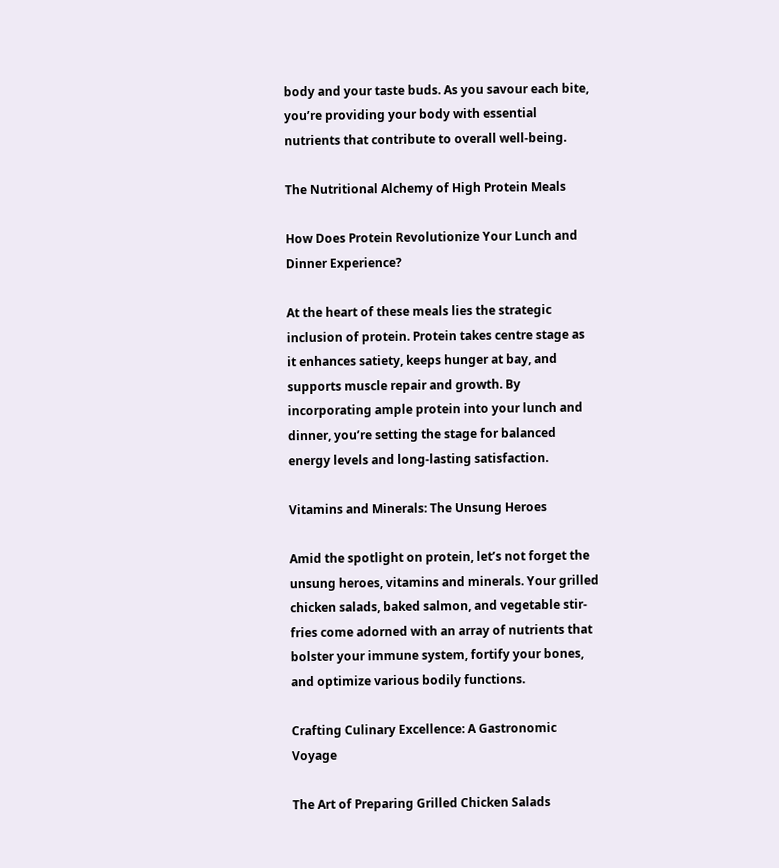body and your taste buds. As you savour each bite, you’re providing your body with essential nutrients that contribute to overall well-being.

The Nutritional Alchemy of High Protein Meals

How Does Protein Revolutionize Your Lunch and Dinner Experience?

At the heart of these meals lies the strategic inclusion of protein. Protein takes centre stage as it enhances satiety, keeps hunger at bay, and supports muscle repair and growth. By incorporating ample protein into your lunch and dinner, you’re setting the stage for balanced energy levels and long-lasting satisfaction.

Vitamins and Minerals: The Unsung Heroes

Amid the spotlight on protein, let’s not forget the unsung heroes, vitamins and minerals. Your grilled chicken salads, baked salmon, and vegetable stir-fries come adorned with an array of nutrients that bolster your immune system, fortify your bones, and optimize various bodily functions.

Crafting Culinary Excellence: A Gastronomic Voyage

The Art of Preparing Grilled Chicken Salads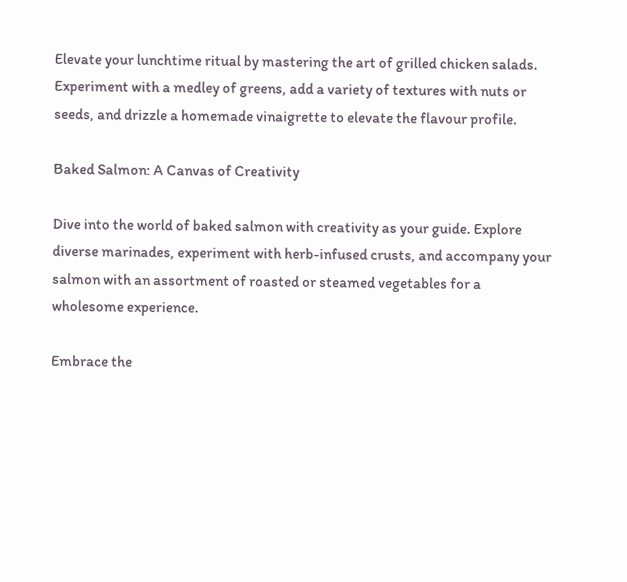Elevate your lunchtime ritual by mastering the art of grilled chicken salads. Experiment with a medley of greens, add a variety of textures with nuts or seeds, and drizzle a homemade vinaigrette to elevate the flavour profile.

Baked Salmon: A Canvas of Creativity

Dive into the world of baked salmon with creativity as your guide. Explore diverse marinades, experiment with herb-infused crusts, and accompany your salmon with an assortment of roasted or steamed vegetables for a wholesome experience.

Embrace the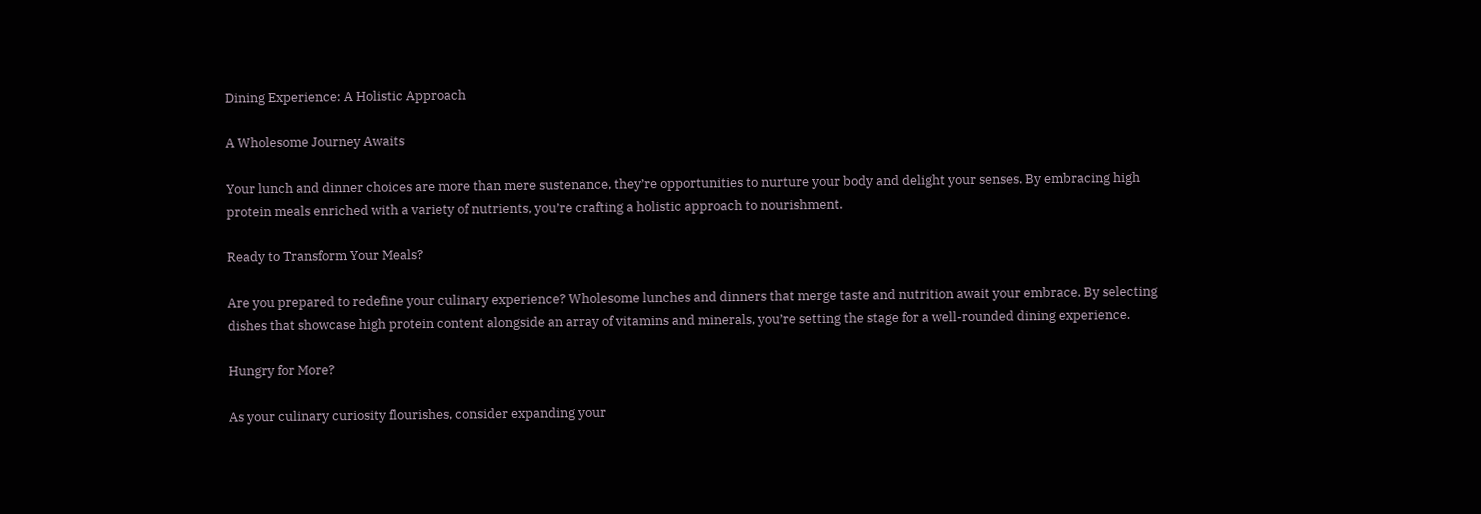Dining Experience: A Holistic Approach

A Wholesome Journey Awaits

Your lunch and dinner choices are more than mere sustenance, they’re opportunities to nurture your body and delight your senses. By embracing high protein meals enriched with a variety of nutrients, you’re crafting a holistic approach to nourishment.

Ready to Transform Your Meals?

Are you prepared to redefine your culinary experience? Wholesome lunches and dinners that merge taste and nutrition await your embrace. By selecting dishes that showcase high protein content alongside an array of vitamins and minerals, you’re setting the stage for a well-rounded dining experience.

Hungry for More?

As your culinary curiosity flourishes, consider expanding your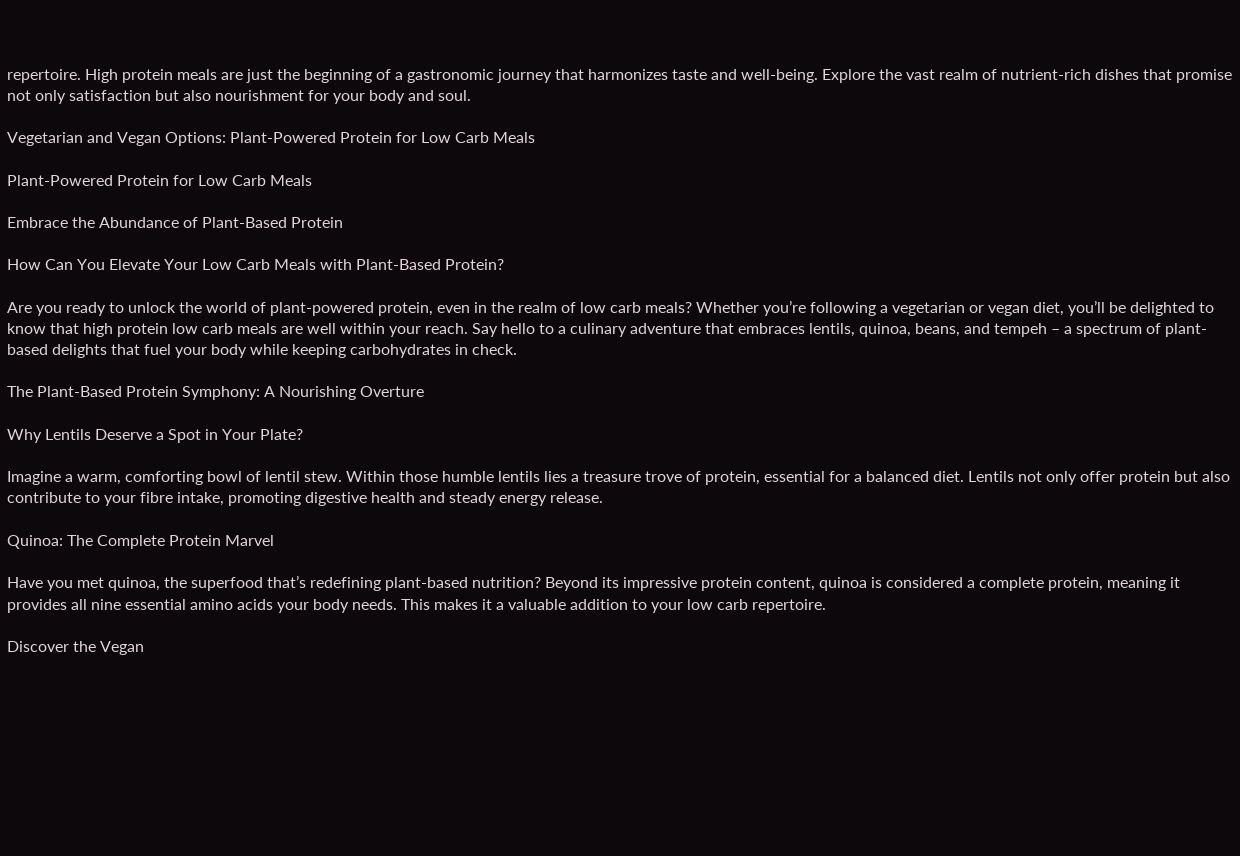repertoire. High protein meals are just the beginning of a gastronomic journey that harmonizes taste and well-being. Explore the vast realm of nutrient-rich dishes that promise not only satisfaction but also nourishment for your body and soul.

Vegetarian and Vegan Options: Plant-Powered Protein for Low Carb Meals

Plant-Powered Protein for Low Carb Meals

Embrace the Abundance of Plant-Based Protein

How Can You Elevate Your Low Carb Meals with Plant-Based Protein?

Are you ready to unlock the world of plant-powered protein, even in the realm of low carb meals? Whether you’re following a vegetarian or vegan diet, you’ll be delighted to know that high protein low carb meals are well within your reach. Say hello to a culinary adventure that embraces lentils, quinoa, beans, and tempeh – a spectrum of plant-based delights that fuel your body while keeping carbohydrates in check.

The Plant-Based Protein Symphony: A Nourishing Overture

Why Lentils Deserve a Spot in Your Plate?

Imagine a warm, comforting bowl of lentil stew. Within those humble lentils lies a treasure trove of protein, essential for a balanced diet. Lentils not only offer protein but also contribute to your fibre intake, promoting digestive health and steady energy release.

Quinoa: The Complete Protein Marvel

Have you met quinoa, the superfood that’s redefining plant-based nutrition? Beyond its impressive protein content, quinoa is considered a complete protein, meaning it provides all nine essential amino acids your body needs. This makes it a valuable addition to your low carb repertoire.

Discover the Vegan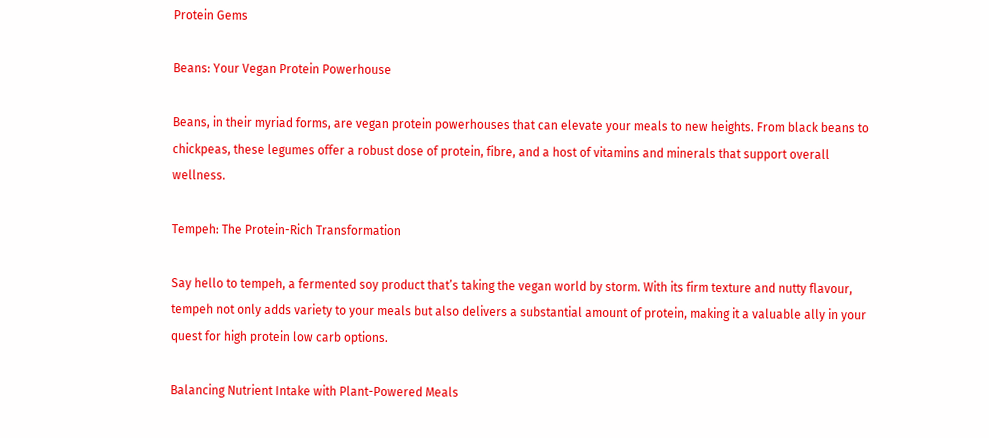Protein Gems

Beans: Your Vegan Protein Powerhouse

Beans, in their myriad forms, are vegan protein powerhouses that can elevate your meals to new heights. From black beans to chickpeas, these legumes offer a robust dose of protein, fibre, and a host of vitamins and minerals that support overall wellness.

Tempeh: The Protein-Rich Transformation

Say hello to tempeh, a fermented soy product that’s taking the vegan world by storm. With its firm texture and nutty flavour, tempeh not only adds variety to your meals but also delivers a substantial amount of protein, making it a valuable ally in your quest for high protein low carb options.

Balancing Nutrient Intake with Plant-Powered Meals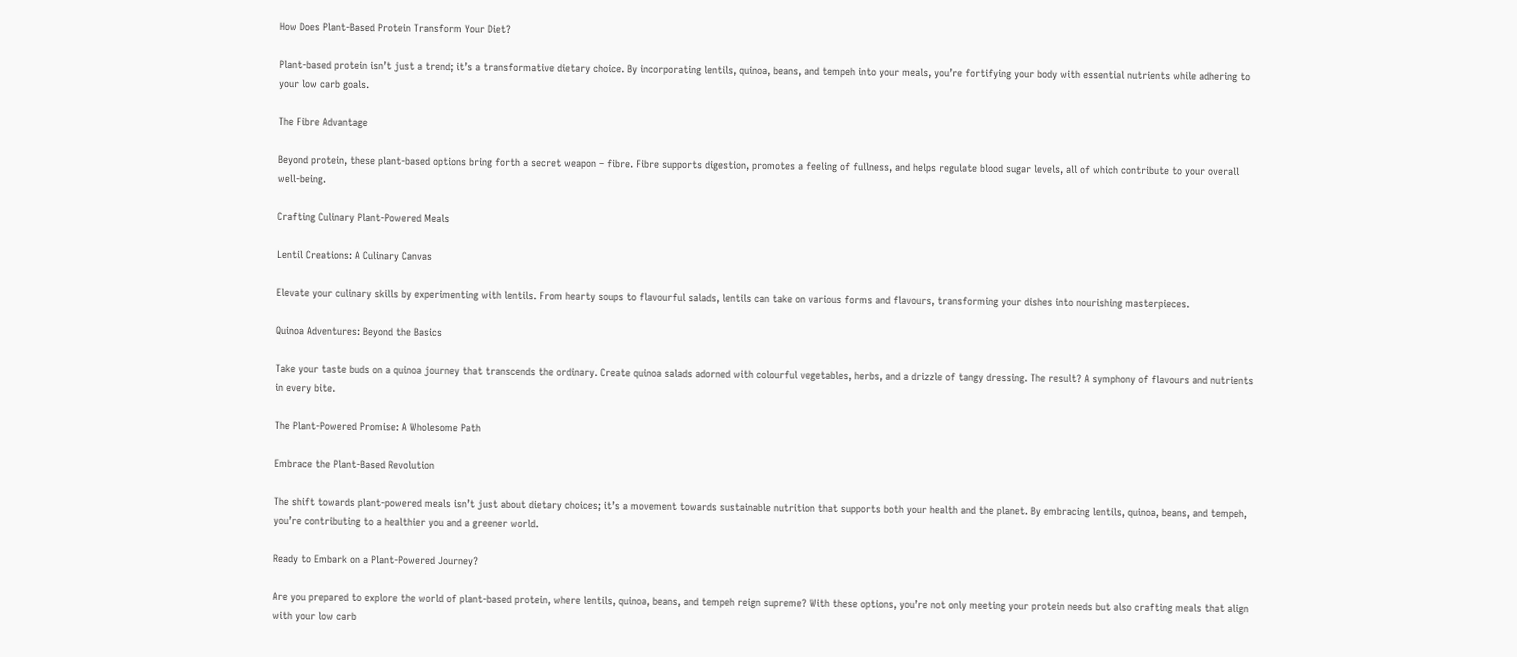How Does Plant-Based Protein Transform Your Diet?

Plant-based protein isn’t just a trend; it’s a transformative dietary choice. By incorporating lentils, quinoa, beans, and tempeh into your meals, you’re fortifying your body with essential nutrients while adhering to your low carb goals.

The Fibre Advantage

Beyond protein, these plant-based options bring forth a secret weapon – fibre. Fibre supports digestion, promotes a feeling of fullness, and helps regulate blood sugar levels, all of which contribute to your overall well-being.

Crafting Culinary Plant-Powered Meals

Lentil Creations: A Culinary Canvas

Elevate your culinary skills by experimenting with lentils. From hearty soups to flavourful salads, lentils can take on various forms and flavours, transforming your dishes into nourishing masterpieces.

Quinoa Adventures: Beyond the Basics

Take your taste buds on a quinoa journey that transcends the ordinary. Create quinoa salads adorned with colourful vegetables, herbs, and a drizzle of tangy dressing. The result? A symphony of flavours and nutrients in every bite.

The Plant-Powered Promise: A Wholesome Path

Embrace the Plant-Based Revolution

The shift towards plant-powered meals isn’t just about dietary choices; it’s a movement towards sustainable nutrition that supports both your health and the planet. By embracing lentils, quinoa, beans, and tempeh, you’re contributing to a healthier you and a greener world.

Ready to Embark on a Plant-Powered Journey?

Are you prepared to explore the world of plant-based protein, where lentils, quinoa, beans, and tempeh reign supreme? With these options, you’re not only meeting your protein needs but also crafting meals that align with your low carb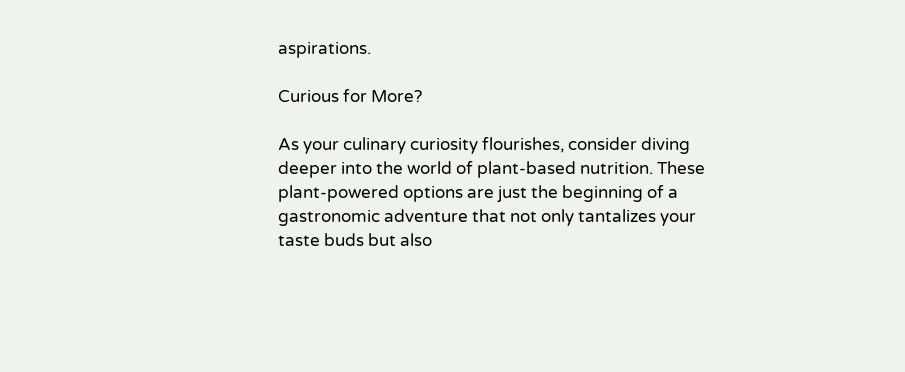aspirations.

Curious for More?

As your culinary curiosity flourishes, consider diving deeper into the world of plant-based nutrition. These plant-powered options are just the beginning of a gastronomic adventure that not only tantalizes your taste buds but also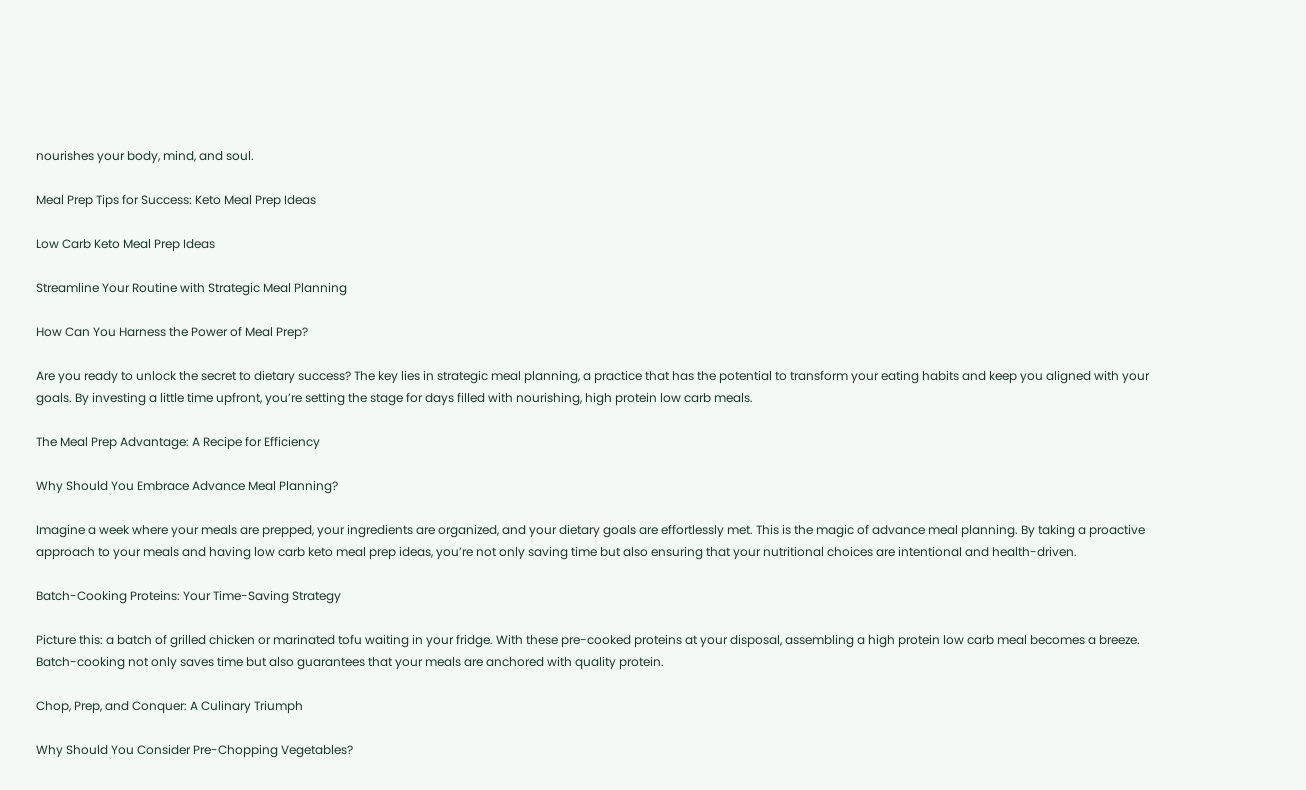nourishes your body, mind, and soul.

Meal Prep Tips for Success: Keto Meal Prep Ideas

Low Carb Keto Meal Prep Ideas

Streamline Your Routine with Strategic Meal Planning

How Can You Harness the Power of Meal Prep?

Are you ready to unlock the secret to dietary success? The key lies in strategic meal planning, a practice that has the potential to transform your eating habits and keep you aligned with your goals. By investing a little time upfront, you’re setting the stage for days filled with nourishing, high protein low carb meals.

The Meal Prep Advantage: A Recipe for Efficiency

Why Should You Embrace Advance Meal Planning?

Imagine a week where your meals are prepped, your ingredients are organized, and your dietary goals are effortlessly met. This is the magic of advance meal planning. By taking a proactive approach to your meals and having low carb keto meal prep ideas, you’re not only saving time but also ensuring that your nutritional choices are intentional and health-driven.

Batch-Cooking Proteins: Your Time-Saving Strategy

Picture this: a batch of grilled chicken or marinated tofu waiting in your fridge. With these pre-cooked proteins at your disposal, assembling a high protein low carb meal becomes a breeze. Batch-cooking not only saves time but also guarantees that your meals are anchored with quality protein.

Chop, Prep, and Conquer: A Culinary Triumph

Why Should You Consider Pre-Chopping Vegetables?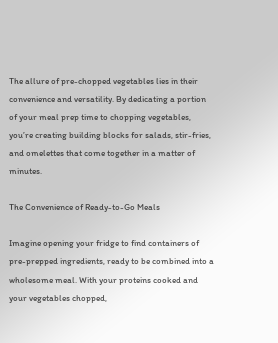The allure of pre-chopped vegetables lies in their convenience and versatility. By dedicating a portion of your meal prep time to chopping vegetables, you’re creating building blocks for salads, stir-fries, and omelettes that come together in a matter of minutes.

The Convenience of Ready-to-Go Meals

Imagine opening your fridge to find containers of pre-prepped ingredients, ready to be combined into a wholesome meal. With your proteins cooked and your vegetables chopped,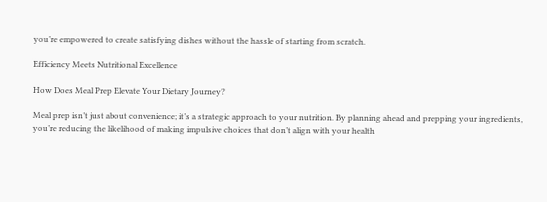you’re empowered to create satisfying dishes without the hassle of starting from scratch.

Efficiency Meets Nutritional Excellence

How Does Meal Prep Elevate Your Dietary Journey?

Meal prep isn’t just about convenience; it’s a strategic approach to your nutrition. By planning ahead and prepping your ingredients, you’re reducing the likelihood of making impulsive choices that don’t align with your health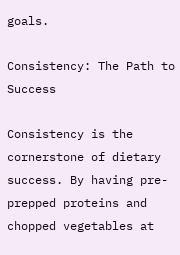goals.

Consistency: The Path to Success

Consistency is the cornerstone of dietary success. By having pre-prepped proteins and chopped vegetables at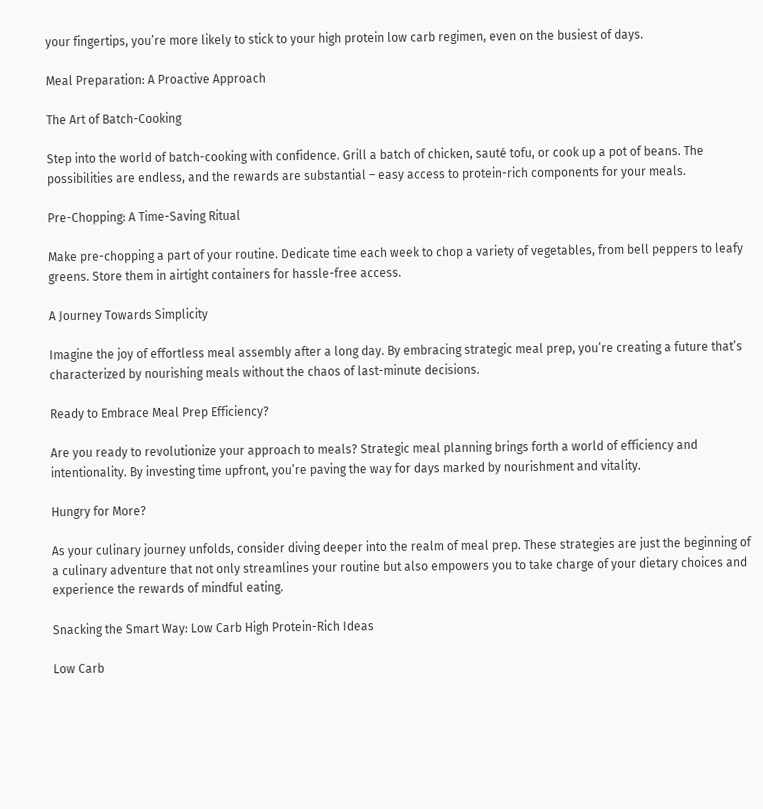your fingertips, you’re more likely to stick to your high protein low carb regimen, even on the busiest of days.

Meal Preparation: A Proactive Approach

The Art of Batch-Cooking

Step into the world of batch-cooking with confidence. Grill a batch of chicken, sauté tofu, or cook up a pot of beans. The possibilities are endless, and the rewards are substantial – easy access to protein-rich components for your meals.

Pre-Chopping: A Time-Saving Ritual

Make pre-chopping a part of your routine. Dedicate time each week to chop a variety of vegetables, from bell peppers to leafy greens. Store them in airtight containers for hassle-free access.

A Journey Towards Simplicity

Imagine the joy of effortless meal assembly after a long day. By embracing strategic meal prep, you’re creating a future that’s characterized by nourishing meals without the chaos of last-minute decisions.

Ready to Embrace Meal Prep Efficiency?

Are you ready to revolutionize your approach to meals? Strategic meal planning brings forth a world of efficiency and intentionality. By investing time upfront, you’re paving the way for days marked by nourishment and vitality.

Hungry for More?

As your culinary journey unfolds, consider diving deeper into the realm of meal prep. These strategies are just the beginning of a culinary adventure that not only streamlines your routine but also empowers you to take charge of your dietary choices and experience the rewards of mindful eating.

Snacking the Smart Way: Low Carb High Protein-Rich Ideas

Low Carb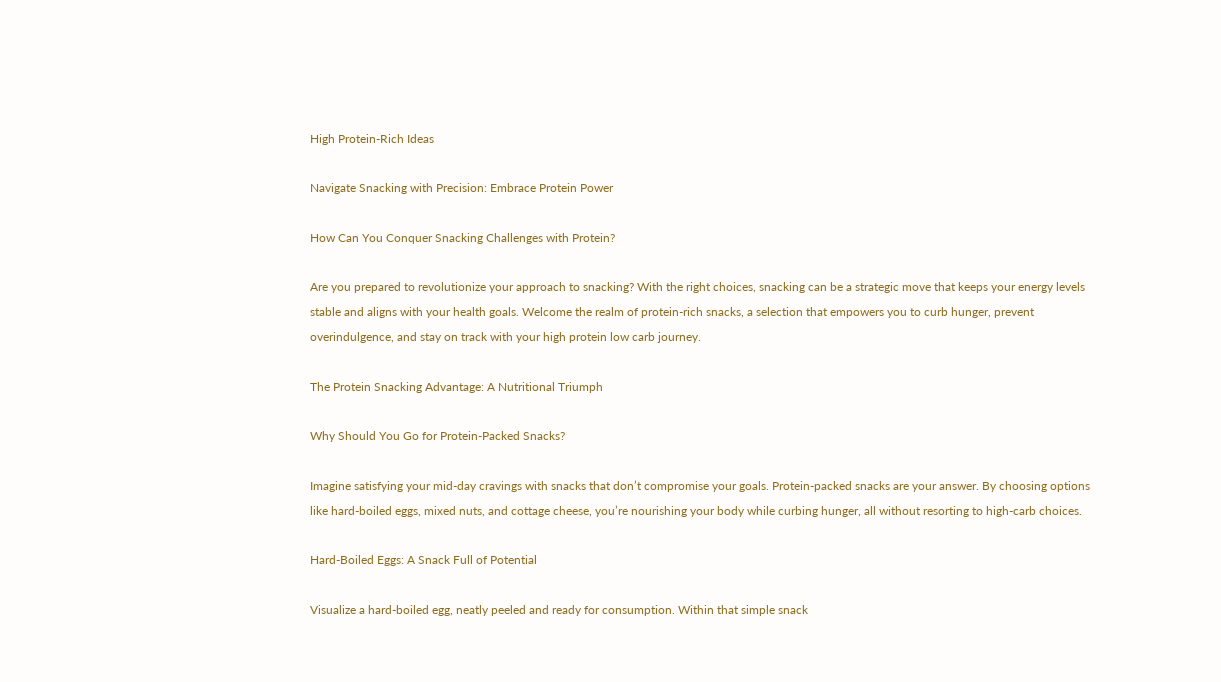High Protein-Rich Ideas

Navigate Snacking with Precision: Embrace Protein Power

How Can You Conquer Snacking Challenges with Protein?

Are you prepared to revolutionize your approach to snacking? With the right choices, snacking can be a strategic move that keeps your energy levels stable and aligns with your health goals. Welcome the realm of protein-rich snacks, a selection that empowers you to curb hunger, prevent overindulgence, and stay on track with your high protein low carb journey.

The Protein Snacking Advantage: A Nutritional Triumph

Why Should You Go for Protein-Packed Snacks?

Imagine satisfying your mid-day cravings with snacks that don’t compromise your goals. Protein-packed snacks are your answer. By choosing options like hard-boiled eggs, mixed nuts, and cottage cheese, you’re nourishing your body while curbing hunger, all without resorting to high-carb choices.

Hard-Boiled Eggs: A Snack Full of Potential

Visualize a hard-boiled egg, neatly peeled and ready for consumption. Within that simple snack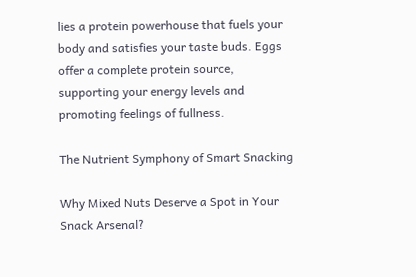lies a protein powerhouse that fuels your body and satisfies your taste buds. Eggs offer a complete protein source, supporting your energy levels and promoting feelings of fullness.

The Nutrient Symphony of Smart Snacking

Why Mixed Nuts Deserve a Spot in Your Snack Arsenal?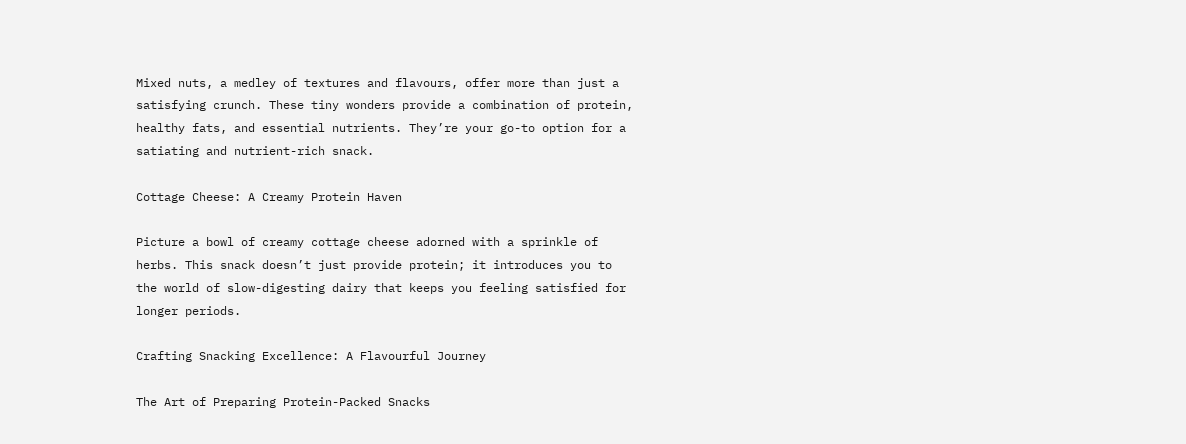Mixed nuts, a medley of textures and flavours, offer more than just a satisfying crunch. These tiny wonders provide a combination of protein, healthy fats, and essential nutrients. They’re your go-to option for a satiating and nutrient-rich snack.

Cottage Cheese: A Creamy Protein Haven

Picture a bowl of creamy cottage cheese adorned with a sprinkle of herbs. This snack doesn’t just provide protein; it introduces you to the world of slow-digesting dairy that keeps you feeling satisfied for longer periods.

Crafting Snacking Excellence: A Flavourful Journey

The Art of Preparing Protein-Packed Snacks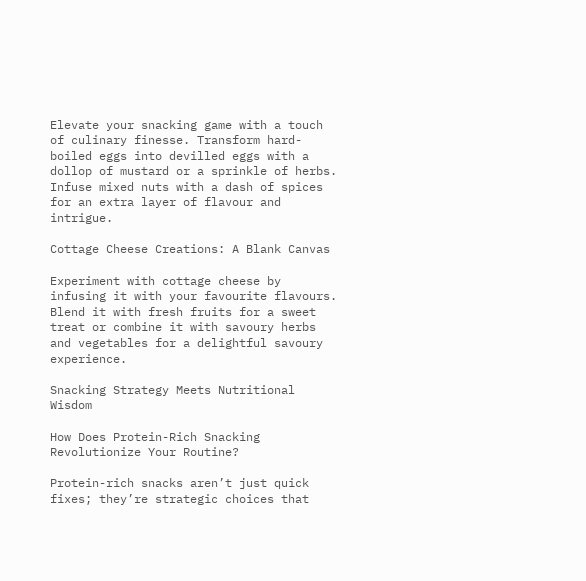Elevate your snacking game with a touch of culinary finesse. Transform hard-boiled eggs into devilled eggs with a dollop of mustard or a sprinkle of herbs. Infuse mixed nuts with a dash of spices for an extra layer of flavour and intrigue.

Cottage Cheese Creations: A Blank Canvas

Experiment with cottage cheese by infusing it with your favourite flavours. Blend it with fresh fruits for a sweet treat or combine it with savoury herbs and vegetables for a delightful savoury experience.

Snacking Strategy Meets Nutritional Wisdom

How Does Protein-Rich Snacking Revolutionize Your Routine?

Protein-rich snacks aren’t just quick fixes; they’re strategic choices that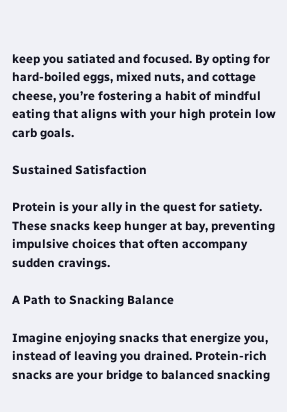keep you satiated and focused. By opting for hard-boiled eggs, mixed nuts, and cottage cheese, you’re fostering a habit of mindful eating that aligns with your high protein low carb goals.

Sustained Satisfaction

Protein is your ally in the quest for satiety. These snacks keep hunger at bay, preventing impulsive choices that often accompany sudden cravings.

A Path to Snacking Balance

Imagine enjoying snacks that energize you, instead of leaving you drained. Protein-rich snacks are your bridge to balanced snacking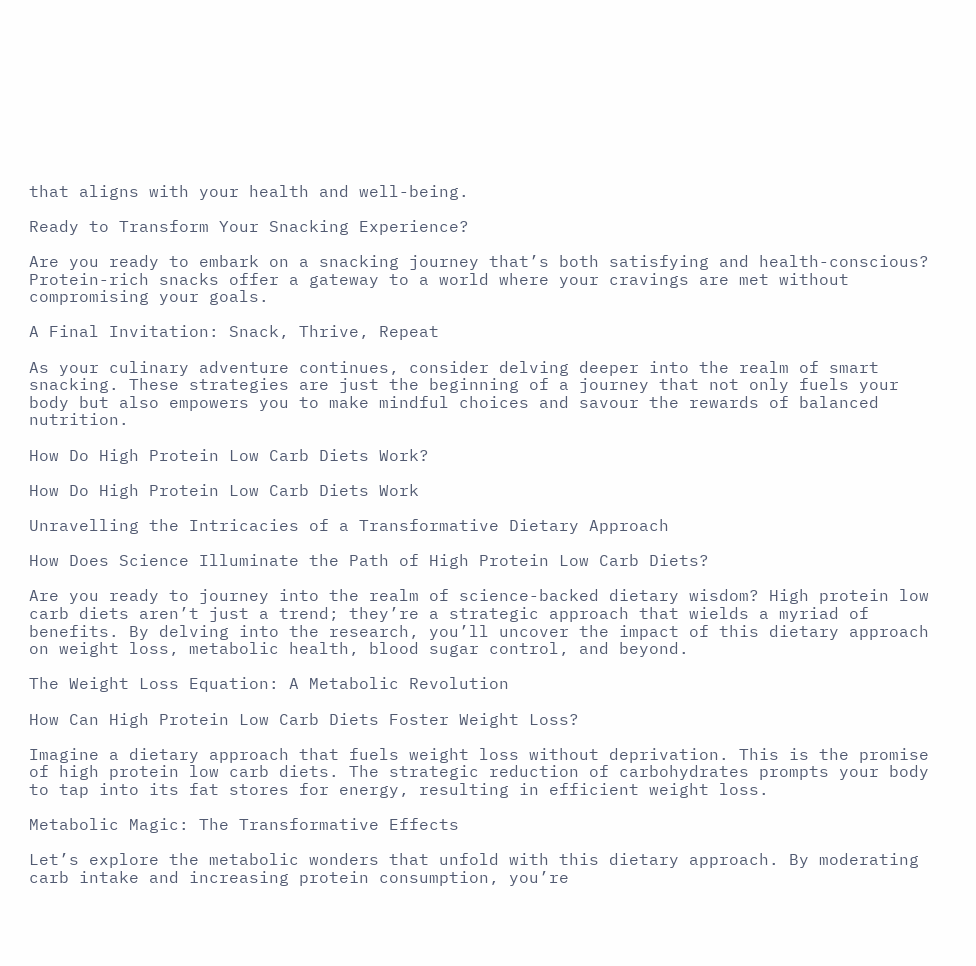that aligns with your health and well-being.

Ready to Transform Your Snacking Experience?

Are you ready to embark on a snacking journey that’s both satisfying and health-conscious? Protein-rich snacks offer a gateway to a world where your cravings are met without compromising your goals.

A Final Invitation: Snack, Thrive, Repeat

As your culinary adventure continues, consider delving deeper into the realm of smart snacking. These strategies are just the beginning of a journey that not only fuels your body but also empowers you to make mindful choices and savour the rewards of balanced nutrition.

How Do High Protein Low Carb Diets Work?

How Do High Protein Low Carb Diets Work

Unravelling the Intricacies of a Transformative Dietary Approach

How Does Science Illuminate the Path of High Protein Low Carb Diets?

Are you ready to journey into the realm of science-backed dietary wisdom? High protein low carb diets aren’t just a trend; they’re a strategic approach that wields a myriad of benefits. By delving into the research, you’ll uncover the impact of this dietary approach on weight loss, metabolic health, blood sugar control, and beyond.

The Weight Loss Equation: A Metabolic Revolution

How Can High Protein Low Carb Diets Foster Weight Loss?

Imagine a dietary approach that fuels weight loss without deprivation. This is the promise of high protein low carb diets. The strategic reduction of carbohydrates prompts your body to tap into its fat stores for energy, resulting in efficient weight loss.

Metabolic Magic: The Transformative Effects

Let’s explore the metabolic wonders that unfold with this dietary approach. By moderating carb intake and increasing protein consumption, you’re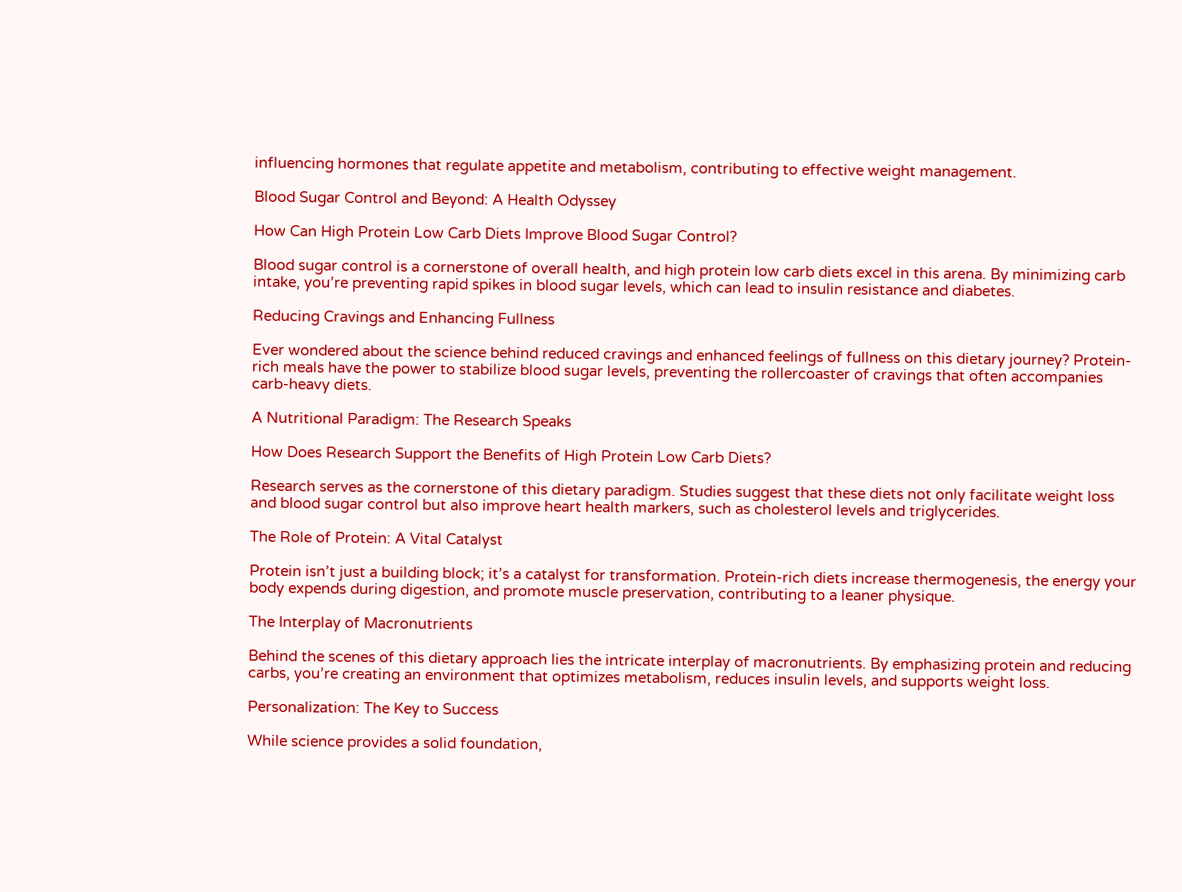influencing hormones that regulate appetite and metabolism, contributing to effective weight management.

Blood Sugar Control and Beyond: A Health Odyssey

How Can High Protein Low Carb Diets Improve Blood Sugar Control?

Blood sugar control is a cornerstone of overall health, and high protein low carb diets excel in this arena. By minimizing carb intake, you’re preventing rapid spikes in blood sugar levels, which can lead to insulin resistance and diabetes.

Reducing Cravings and Enhancing Fullness

Ever wondered about the science behind reduced cravings and enhanced feelings of fullness on this dietary journey? Protein-rich meals have the power to stabilize blood sugar levels, preventing the rollercoaster of cravings that often accompanies carb-heavy diets.

A Nutritional Paradigm: The Research Speaks

How Does Research Support the Benefits of High Protein Low Carb Diets?

Research serves as the cornerstone of this dietary paradigm. Studies suggest that these diets not only facilitate weight loss and blood sugar control but also improve heart health markers, such as cholesterol levels and triglycerides.

The Role of Protein: A Vital Catalyst

Protein isn’t just a building block; it’s a catalyst for transformation. Protein-rich diets increase thermogenesis, the energy your body expends during digestion, and promote muscle preservation, contributing to a leaner physique.

The Interplay of Macronutrients

Behind the scenes of this dietary approach lies the intricate interplay of macronutrients. By emphasizing protein and reducing carbs, you’re creating an environment that optimizes metabolism, reduces insulin levels, and supports weight loss.

Personalization: The Key to Success

While science provides a solid foundation,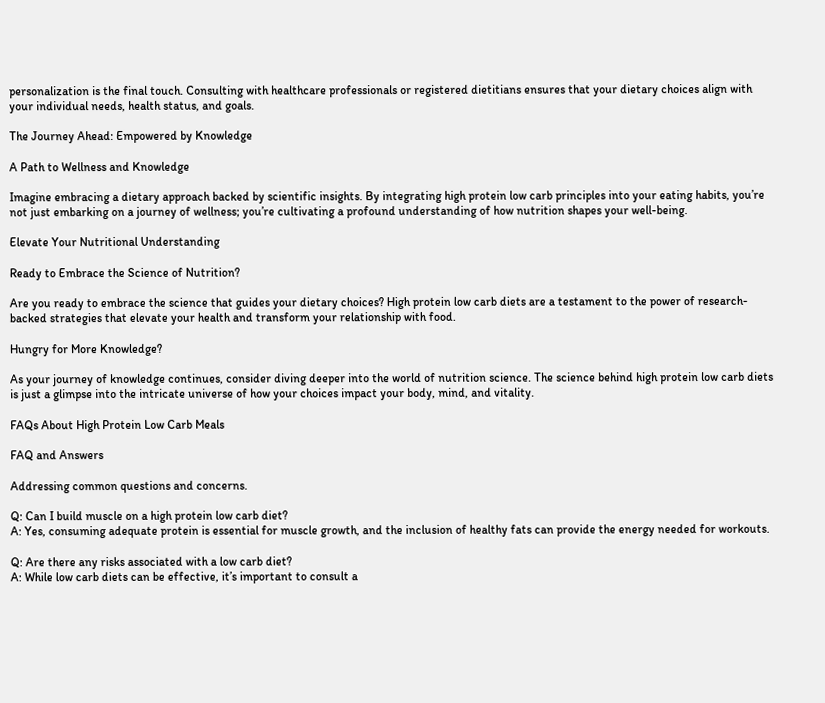personalization is the final touch. Consulting with healthcare professionals or registered dietitians ensures that your dietary choices align with your individual needs, health status, and goals.

The Journey Ahead: Empowered by Knowledge

A Path to Wellness and Knowledge

Imagine embracing a dietary approach backed by scientific insights. By integrating high protein low carb principles into your eating habits, you’re not just embarking on a journey of wellness; you’re cultivating a profound understanding of how nutrition shapes your well-being.

Elevate Your Nutritional Understanding

Ready to Embrace the Science of Nutrition?

Are you ready to embrace the science that guides your dietary choices? High protein low carb diets are a testament to the power of research-backed strategies that elevate your health and transform your relationship with food.

Hungry for More Knowledge?

As your journey of knowledge continues, consider diving deeper into the world of nutrition science. The science behind high protein low carb diets is just a glimpse into the intricate universe of how your choices impact your body, mind, and vitality.

FAQs About High Protein Low Carb Meals

FAQ and Answers

Addressing common questions and concerns.

Q: Can I build muscle on a high protein low carb diet?
A: Yes, consuming adequate protein is essential for muscle growth, and the inclusion of healthy fats can provide the energy needed for workouts.

Q: Are there any risks associated with a low carb diet?
A: While low carb diets can be effective, it’s important to consult a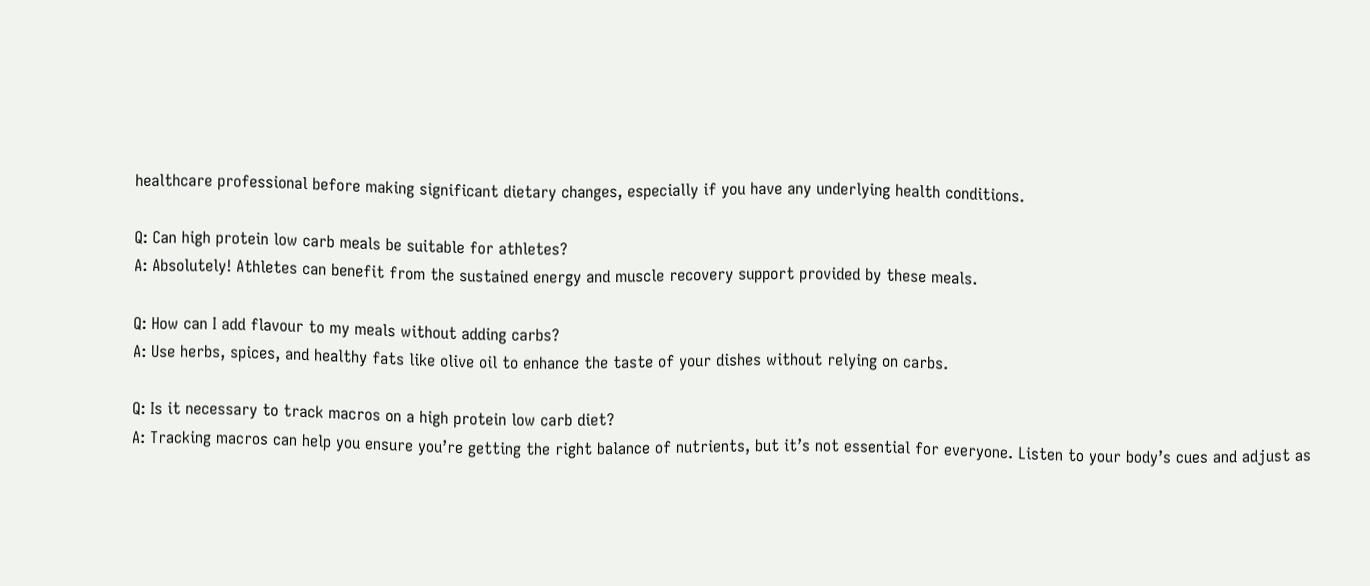healthcare professional before making significant dietary changes, especially if you have any underlying health conditions.

Q: Can high protein low carb meals be suitable for athletes?
A: Absolutely! Athletes can benefit from the sustained energy and muscle recovery support provided by these meals.

Q: How can I add flavour to my meals without adding carbs?
A: Use herbs, spices, and healthy fats like olive oil to enhance the taste of your dishes without relying on carbs.

Q: Is it necessary to track macros on a high protein low carb diet?
A: Tracking macros can help you ensure you’re getting the right balance of nutrients, but it’s not essential for everyone. Listen to your body’s cues and adjust as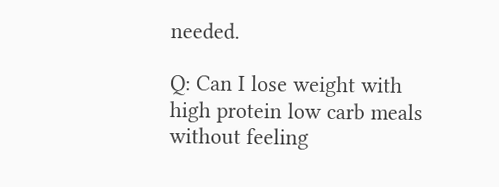needed.

Q: Can I lose weight with high protein low carb meals without feeling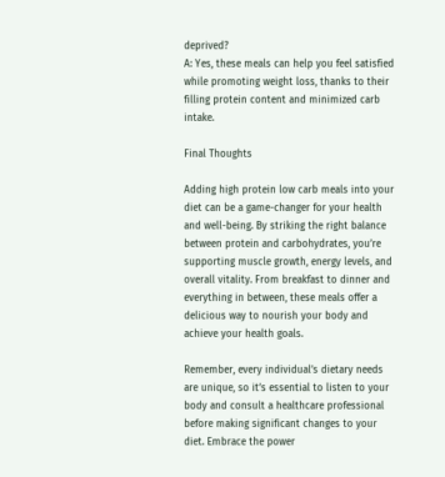deprived?
A: Yes, these meals can help you feel satisfied while promoting weight loss, thanks to their filling protein content and minimized carb intake.

Final Thoughts

Adding high protein low carb meals into your diet can be a game-changer for your health and well-being. By striking the right balance between protein and carbohydrates, you’re supporting muscle growth, energy levels, and overall vitality. From breakfast to dinner and everything in between, these meals offer a delicious way to nourish your body and achieve your health goals.

Remember, every individual’s dietary needs are unique, so it’s essential to listen to your body and consult a healthcare professional before making significant changes to your diet. Embrace the power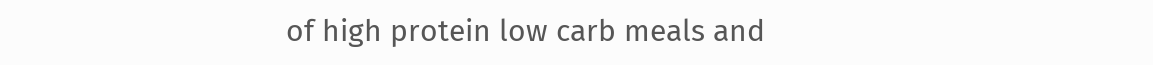of high protein low carb meals and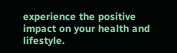experience the positive impact on your health and lifestyle.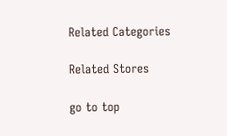Related Categories

Related Stores

go to top